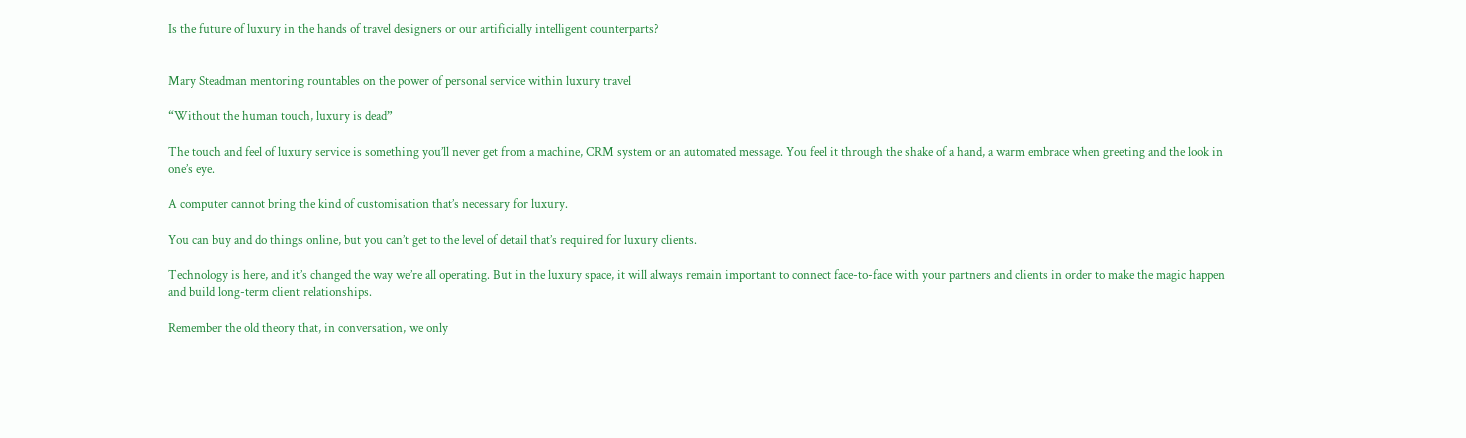Is the future of luxury in the hands of travel designers or our artificially intelligent counterparts?


Mary Steadman mentoring rountables on the power of personal service within luxury travel

“Without the human touch, luxury is dead”

The touch and feel of luxury service is something you’ll never get from a machine, CRM system or an automated message. You feel it through the shake of a hand, a warm embrace when greeting and the look in one’s eye.

A computer cannot bring the kind of customisation that’s necessary for luxury.

You can buy and do things online, but you can’t get to the level of detail that’s required for luxury clients.

Technology is here, and it’s changed the way we’re all operating. But in the luxury space, it will always remain important to connect face-to-face with your partners and clients in order to make the magic happen and build long-term client relationships.

Remember the old theory that, in conversation, we only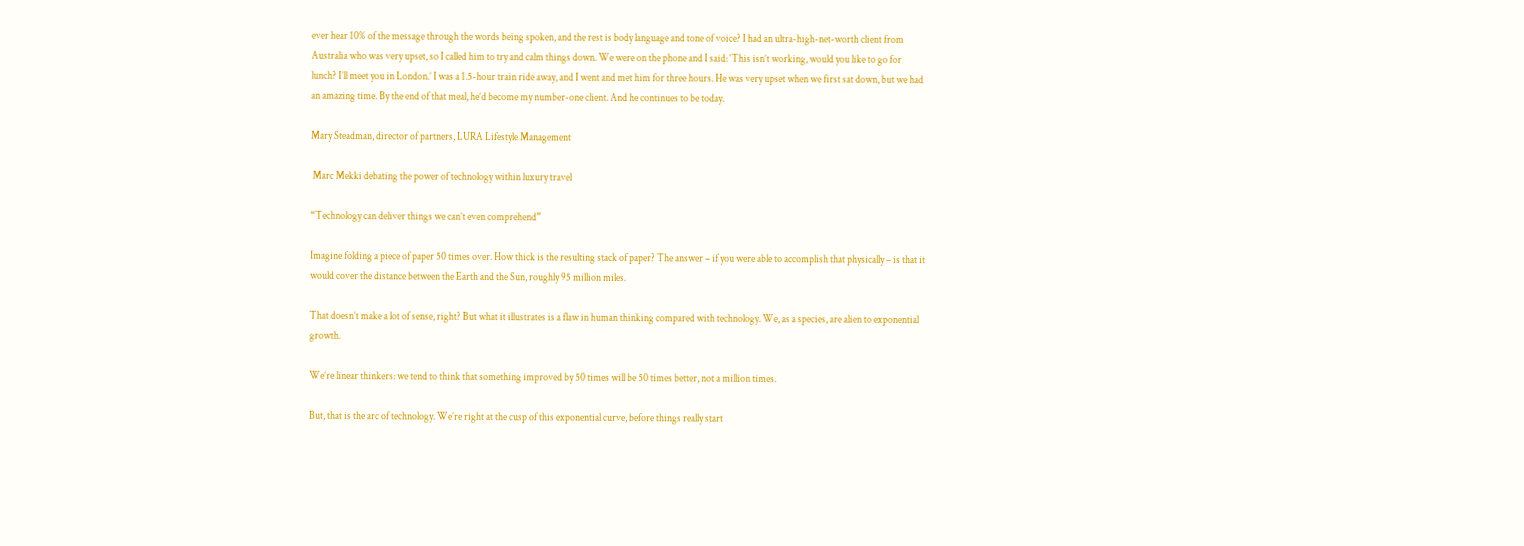ever hear 10% of the message through the words being spoken, and the rest is body language and tone of voice? I had an ultra-high-net-worth client from Australia who was very upset, so I called him to try and calm things down. We were on the phone and I said: ‘This isn’t working, would you like to go for lunch? I’ll meet you in London.’ I was a 1.5-hour train ride away, and I went and met him for three hours. He was very upset when we first sat down, but we had an amazing time. By the end of that meal, he’d become my number-one client. And he continues to be today.

Mary Steadman, director of partners, LURA Lifestyle Management

 Marc Mekki debating the power of technology within luxury travel

“Technology can deliver things we can’t even comprehend”

Imagine folding a piece of paper 50 times over. How thick is the resulting stack of paper? The answer – if you were able to accomplish that physically – is that it would cover the distance between the Earth and the Sun, roughly 95 million miles.

That doesn’t make a lot of sense, right? But what it illustrates is a flaw in human thinking compared with technology. We, as a species, are alien to exponential growth.

We’re linear thinkers: we tend to think that something improved by 50 times will be 50 times better, not a million times.

But, that is the arc of technology. We’re right at the cusp of this exponential curve, before things really start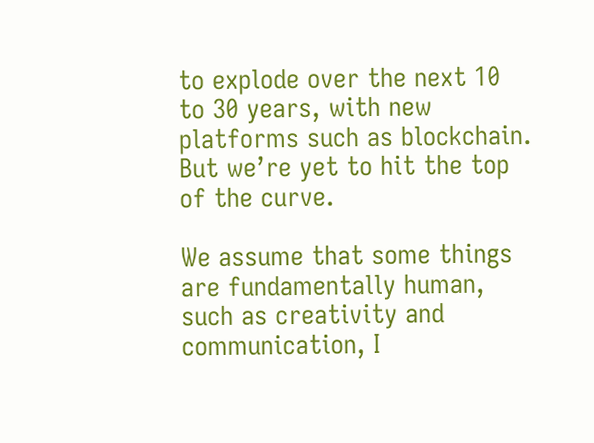to explode over the next 10 to 30 years, with new platforms such as blockchain. But we’re yet to hit the top of the curve.

We assume that some things are fundamentally human, such as creativity and communication, I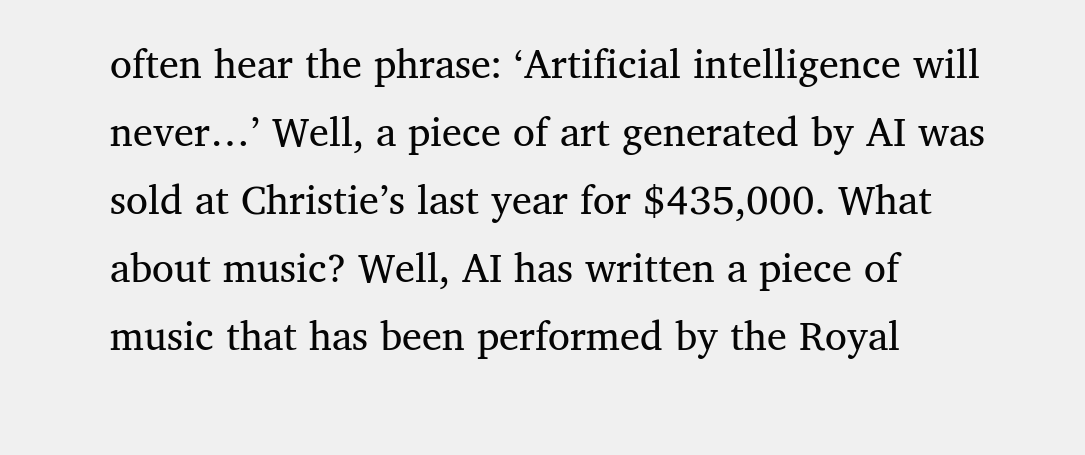often hear the phrase: ‘Artificial intelligence will never…’ Well, a piece of art generated by AI was sold at Christie’s last year for $435,000. What about music? Well, AI has written a piece of music that has been performed by the Royal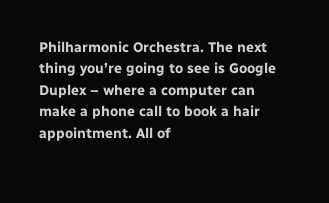Philharmonic Orchestra. The next thing you’re going to see is Google Duplex – where a computer can make a phone call to book a hair appointment. All of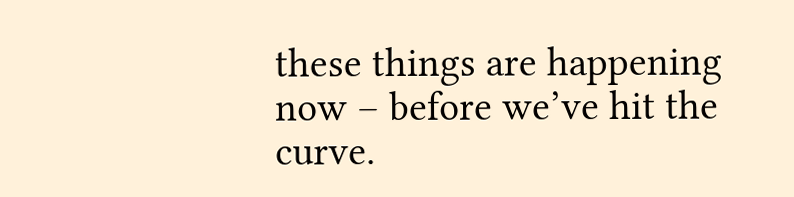these things are happening now – before we’ve hit the curve.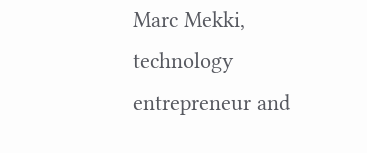Marc Mekki, technology entrepreneur and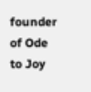founder of Ode to Joy